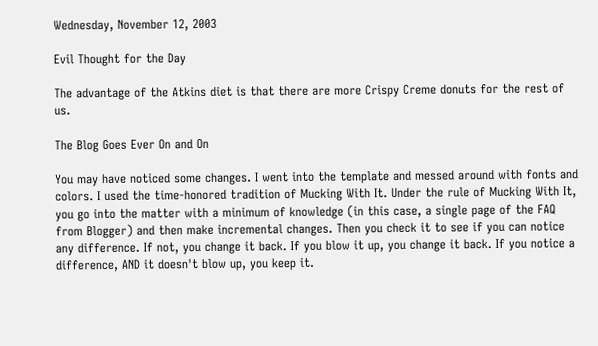Wednesday, November 12, 2003

Evil Thought for the Day

The advantage of the Atkins diet is that there are more Crispy Creme donuts for the rest of us.

The Blog Goes Ever On and On

You may have noticed some changes. I went into the template and messed around with fonts and colors. I used the time-honored tradition of Mucking With It. Under the rule of Mucking With It, you go into the matter with a minimum of knowledge (in this case, a single page of the FAQ from Blogger) and then make incremental changes. Then you check it to see if you can notice any difference. If not, you change it back. If you blow it up, you change it back. If you notice a difference, AND it doesn't blow up, you keep it.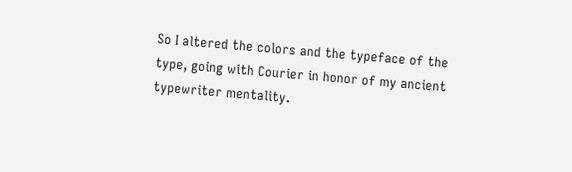So I altered the colors and the typeface of the type, going with Courier in honor of my ancient typewriter mentality.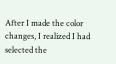After I made the color changes, I realized I had selected the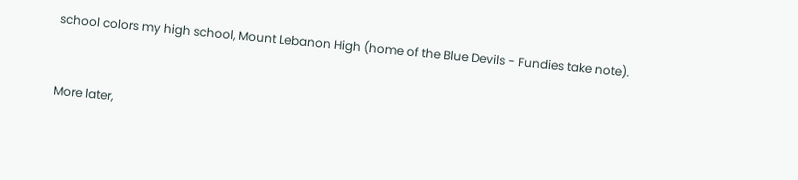school colors my high school, Mount Lebanon High (home of the Blue Devils - Fundies take note).


More later,